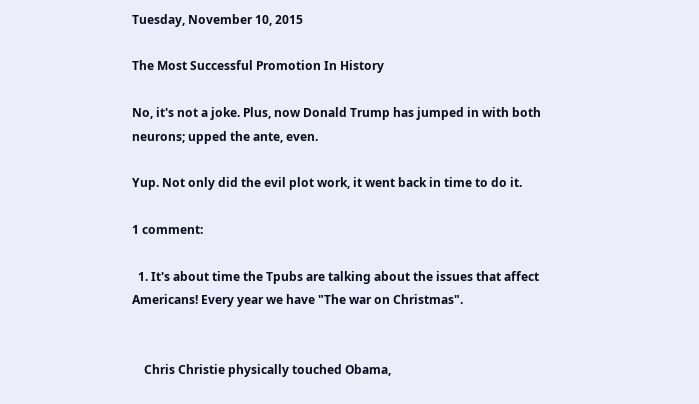Tuesday, November 10, 2015

The Most Successful Promotion In History

No, it's not a joke. Plus, now Donald Trump has jumped in with both neurons; upped the ante, even.

Yup. Not only did the evil plot work, it went back in time to do it.

1 comment:

  1. It's about time the Tpubs are talking about the issues that affect Americans! Every year we have "The war on Christmas".


    Chris Christie physically touched Obama,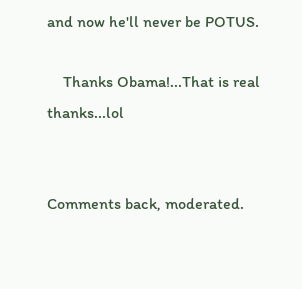and now he'll never be POTUS.

    Thanks Obama!...That is real thanks...lol


Comments back, moderated.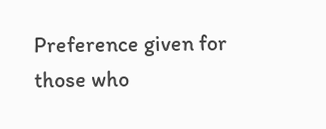Preference given for those who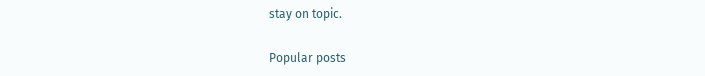stay on topic.

Popular posts